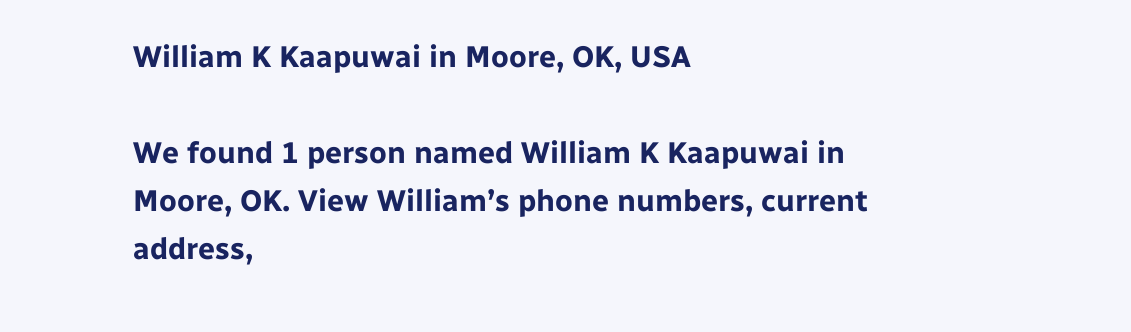William K Kaapuwai in Moore, OK, USA

We found 1 person named William K Kaapuwai in Moore, OK. View William’s phone numbers, current address,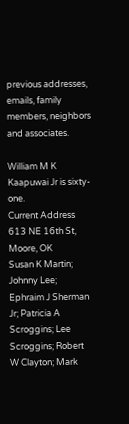previous addresses, emails, family members, neighbors and associates.

William M K Kaapuwai Jr is sixty-one.
Current Address
613 NE 16th St, Moore, OK
Susan K Martin; Johnny Lee; Ephraim J Sherman Jr; Patricia A Scroggins; Lee Scroggins; Robert W Clayton; Mark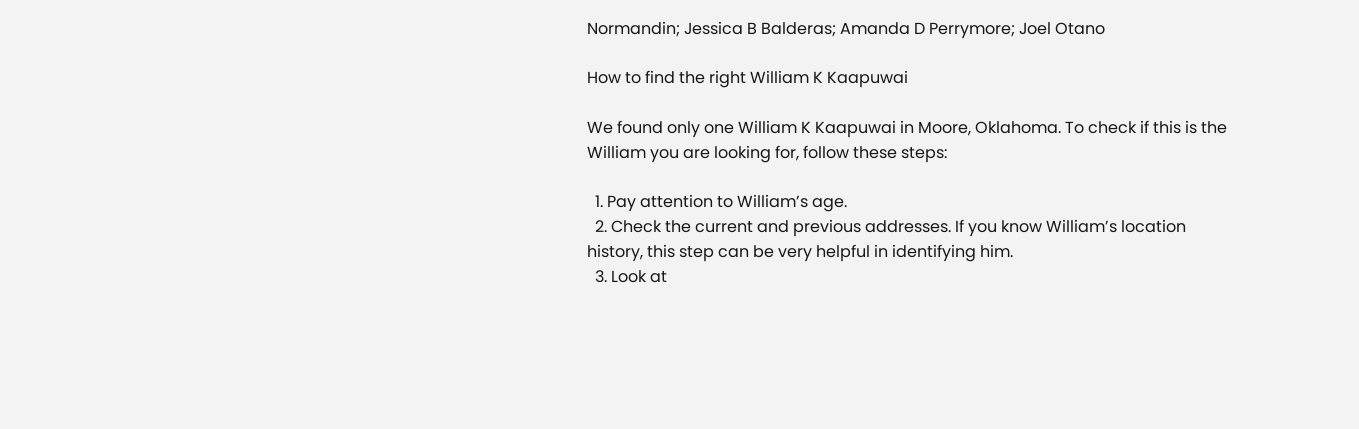Normandin; Jessica B Balderas; Amanda D Perrymore; Joel Otano

How to find the right William K Kaapuwai

We found only one William K Kaapuwai in Moore, Oklahoma. To check if this is the William you are looking for, follow these steps:

  1. Pay attention to William’s age.
  2. Check the current and previous addresses. If you know William’s location history, this step can be very helpful in identifying him.
  3. Look at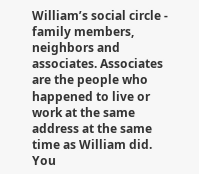William’s social circle - family members, neighbors and associates. Associates are the people who happened to live or work at the same address at the same time as William did. You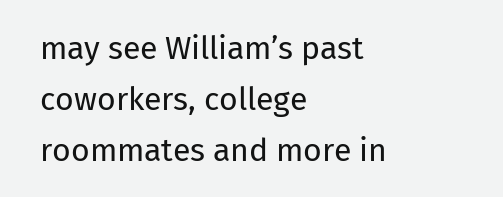may see William’s past coworkers, college roommates and more in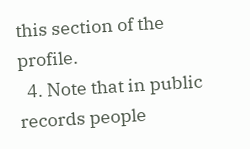this section of the profile.
  4. Note that in public records people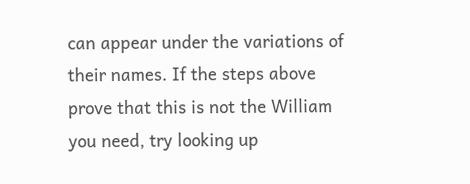can appear under the variations of their names. If the steps above prove that this is not the William you need, try looking up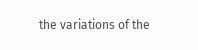the variations of the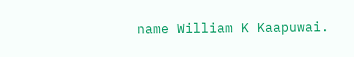name William K Kaapuwai.